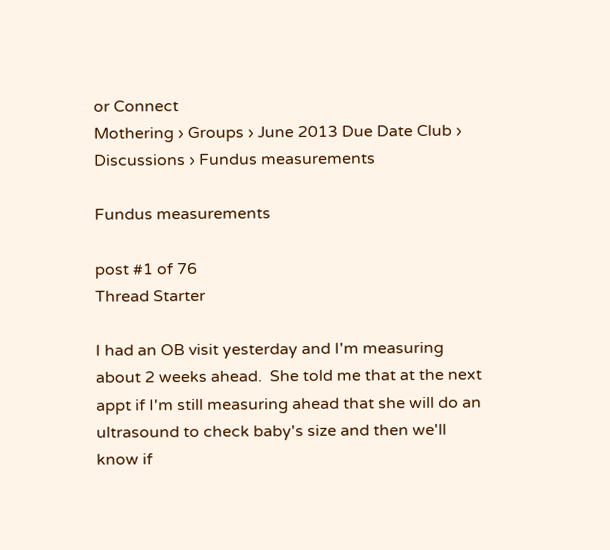or Connect
Mothering › Groups › June 2013 Due Date Club › Discussions › Fundus measurements

Fundus measurements

post #1 of 76
Thread Starter

I had an OB visit yesterday and I'm measuring about 2 weeks ahead.  She told me that at the next appt if I'm still measuring ahead that she will do an ultrasound to check baby's size and then we'll know if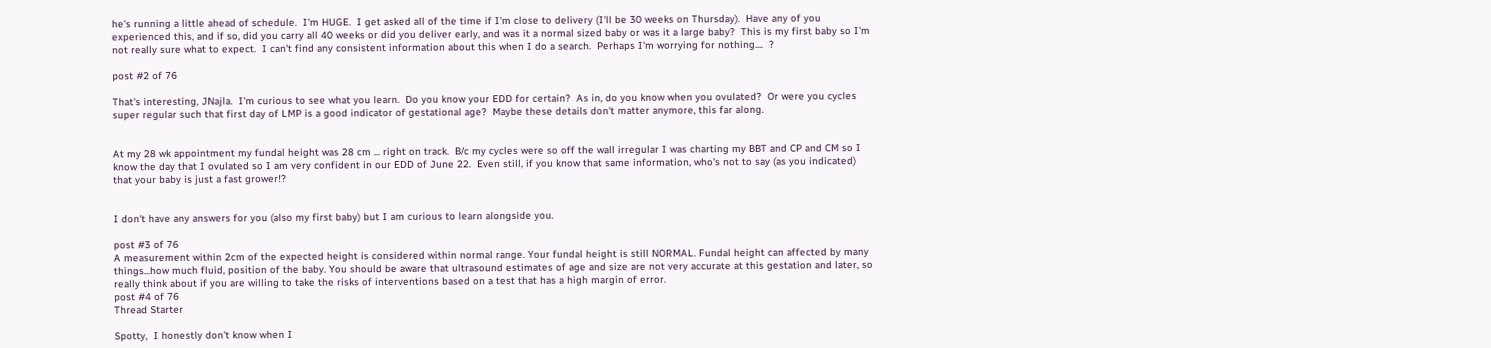he's running a little ahead of schedule.  I'm HUGE.  I get asked all of the time if I'm close to delivery (I'll be 30 weeks on Thursday).  Have any of you experienced this, and if so, did you carry all 40 weeks or did you deliver early, and was it a normal sized baby or was it a large baby?  This is my first baby so I'm not really sure what to expect.  I can't find any consistent information about this when I do a search.  Perhaps I'm worrying for nothing....  ?

post #2 of 76

That's interesting, JNajla.  I'm curious to see what you learn.  Do you know your EDD for certain?  As in, do you know when you ovulated?  Or were you cycles super regular such that first day of LMP is a good indicator of gestational age?  Maybe these details don't matter anymore, this far along.


At my 28 wk appointment my fundal height was 28 cm ... right on track.  B/c my cycles were so off the wall irregular I was charting my BBT and CP and CM so I know the day that I ovulated so I am very confident in our EDD of June 22.  Even still, if you know that same information, who's not to say (as you indicated) that your baby is just a fast grower!?


I don't have any answers for you (also my first baby) but I am curious to learn alongside you.

post #3 of 76
A measurement within 2cm of the expected height is considered within normal range. Your fundal height is still NORMAL. Fundal height can affected by many things...how much fluid, position of the baby. You should be aware that ultrasound estimates of age and size are not very accurate at this gestation and later, so really think about if you are willing to take the risks of interventions based on a test that has a high margin of error.
post #4 of 76
Thread Starter

Spotty,  I honestly don't know when I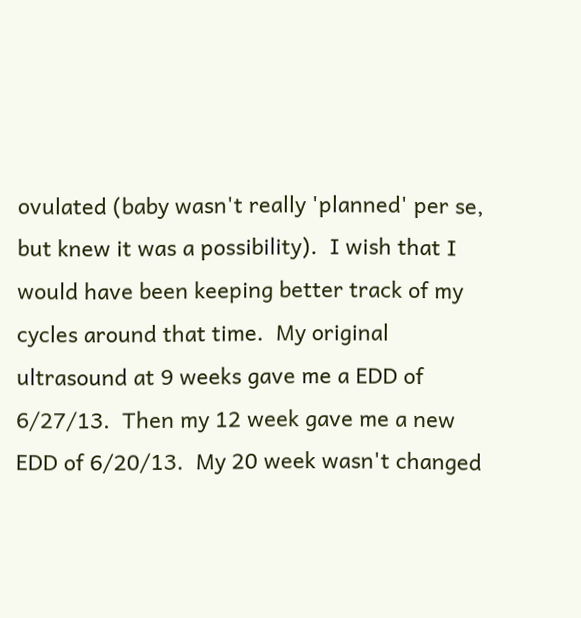ovulated (baby wasn't really 'planned' per se, but knew it was a possibility).  I wish that I would have been keeping better track of my cycles around that time.  My original ultrasound at 9 weeks gave me a EDD of 6/27/13.  Then my 12 week gave me a new EDD of 6/20/13.  My 20 week wasn't changed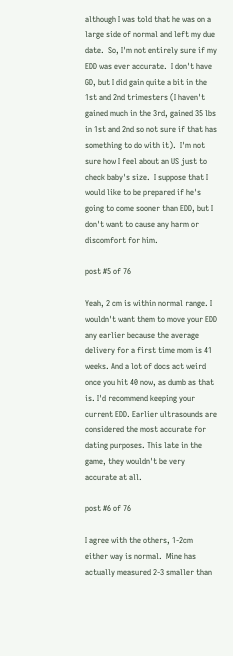although I was told that he was on a large side of normal and left my due date.  So, I'm not entirely sure if my EDD was ever accurate.  I don't have GD, but I did gain quite a bit in the 1st and 2nd trimesters (I haven't gained much in the 3rd, gained 35 lbs in 1st and 2nd so not sure if that has something to do with it).  I'm not sure how I feel about an US just to check baby's size.  I suppose that I would like to be prepared if he's going to come sooner than EDD, but I don't want to cause any harm or discomfort for him.

post #5 of 76

Yeah, 2 cm is within normal range. I wouldn't want them to move your EDD any earlier because the average delivery for a first time mom is 41 weeks. And a lot of docs act weird once you hit 40 now, as dumb as that is. I'd recommend keeping your current EDD. Earlier ultrasounds are considered the most accurate for dating purposes. This late in the game, they wouldn't be very accurate at all.

post #6 of 76

I agree with the others, 1-2cm either way is normal.  Mine has actually measured 2-3 smaller than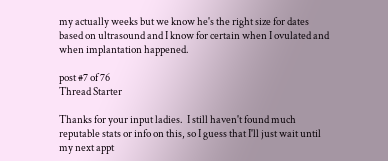my actually weeks but we know he's the right size for dates based on ultrasound and I know for certain when I ovulated and when implantation happened.

post #7 of 76
Thread Starter

Thanks for your input ladies.  I still haven't found much reputable stats or info on this, so I guess that I'll just wait until my next appt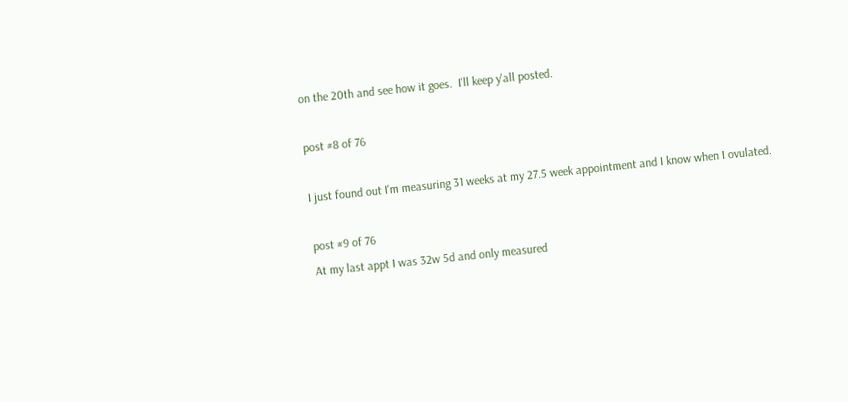on the 20th and see how it goes.  I'll keep y'all posted.

post #8 of 76

I just found out I'm measuring 31 weeks at my 27.5 week appointment and I know when I ovulated.

post #9 of 76
At my last appt I was 32w 5d and only measured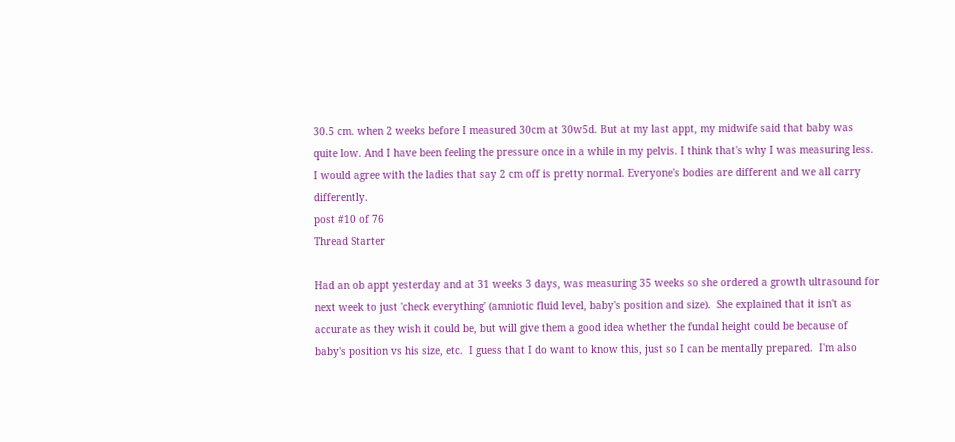30.5 cm. when 2 weeks before I measured 30cm at 30w5d. But at my last appt, my midwife said that baby was quite low. And I have been feeling the pressure once in a while in my pelvis. I think that's why I was measuring less.
I would agree with the ladies that say 2 cm off is pretty normal. Everyone's bodies are different and we all carry differently.
post #10 of 76
Thread Starter

Had an ob appt yesterday and at 31 weeks 3 days, was measuring 35 weeks so she ordered a growth ultrasound for next week to just 'check everything' (amniotic fluid level, baby's position and size).  She explained that it isn't as accurate as they wish it could be, but will give them a good idea whether the fundal height could be because of baby's position vs his size, etc.  I guess that I do want to know this, just so I can be mentally prepared.  I'm also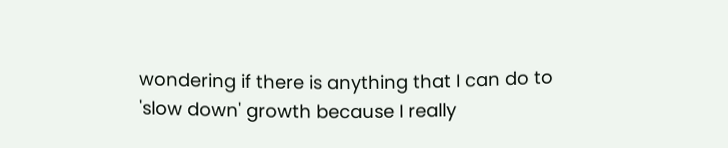wondering if there is anything that I can do to 'slow down' growth because I really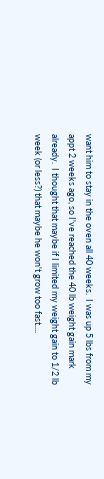want him to stay in the oven all 40 weeks.  I was up 5 lbs from my appt 2 weeks ago, so I've reached the 40 lb weight gain mark already.  I thought that maybe if I limited my weight gain to 1/2 lb week (or less?) that maybe he won't grow too fast....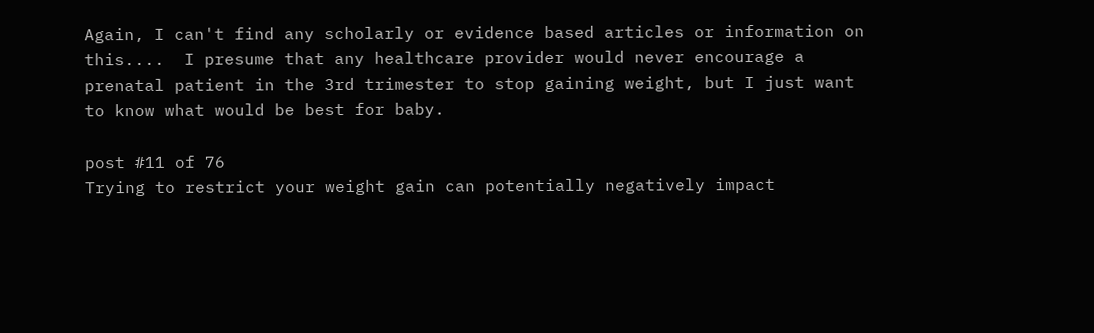Again, I can't find any scholarly or evidence based articles or information on this....  I presume that any healthcare provider would never encourage a prenatal patient in the 3rd trimester to stop gaining weight, but I just want to know what would be best for baby.

post #11 of 76
Trying to restrict your weight gain can potentially negatively impact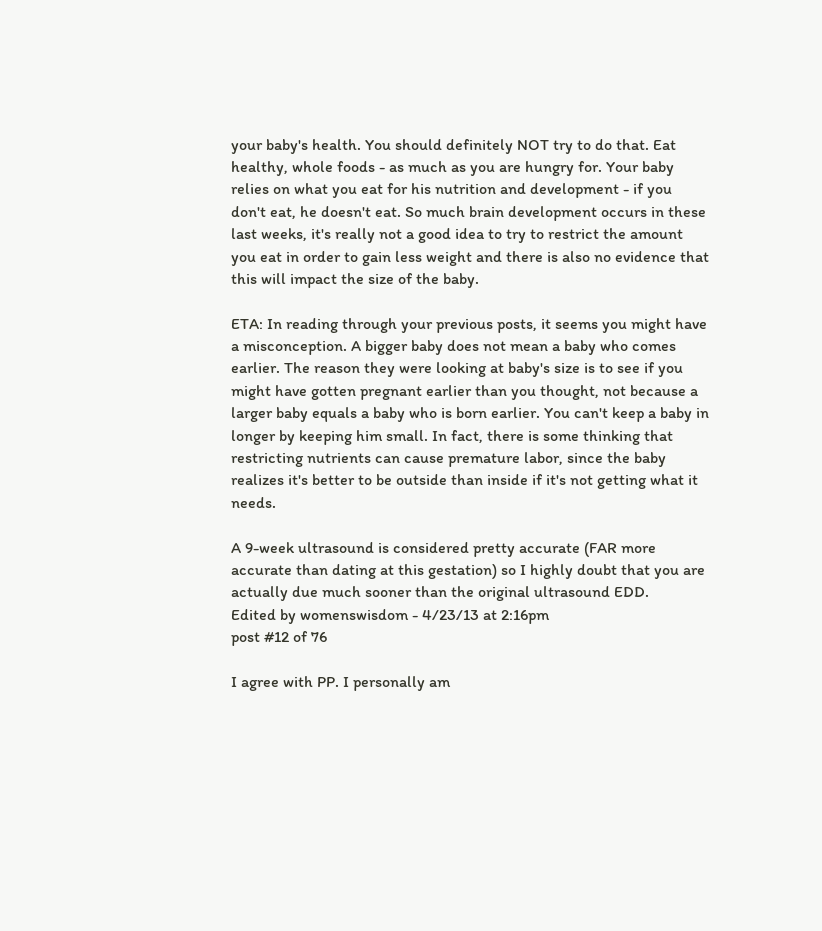your baby's health. You should definitely NOT try to do that. Eat healthy, whole foods - as much as you are hungry for. Your baby relies on what you eat for his nutrition and development - if you don't eat, he doesn't eat. So much brain development occurs in these last weeks, it's really not a good idea to try to restrict the amount you eat in order to gain less weight and there is also no evidence that this will impact the size of the baby.

ETA: In reading through your previous posts, it seems you might have a misconception. A bigger baby does not mean a baby who comes earlier. The reason they were looking at baby's size is to see if you might have gotten pregnant earlier than you thought, not because a larger baby equals a baby who is born earlier. You can't keep a baby in longer by keeping him small. In fact, there is some thinking that restricting nutrients can cause premature labor, since the baby realizes it's better to be outside than inside if it's not getting what it needs.

A 9-week ultrasound is considered pretty accurate (FAR more accurate than dating at this gestation) so I highly doubt that you are actually due much sooner than the original ultrasound EDD.
Edited by womenswisdom - 4/23/13 at 2:16pm
post #12 of 76

I agree with PP. I personally am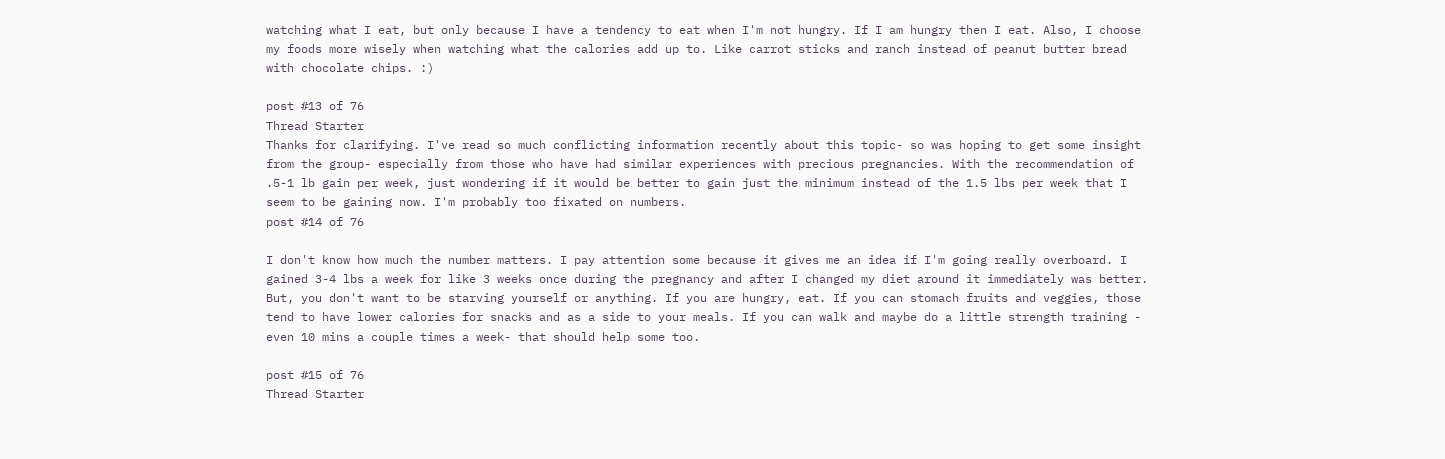watching what I eat, but only because I have a tendency to eat when I'm not hungry. If I am hungry then I eat. Also, I choose my foods more wisely when watching what the calories add up to. Like carrot sticks and ranch instead of peanut butter bread with chocolate chips. :)

post #13 of 76
Thread Starter
Thanks for clarifying. I've read so much conflicting information recently about this topic- so was hoping to get some insight from the group- especially from those who have had similar experiences with precious pregnancies. With the recommendation of .5-1 lb gain per week, just wondering if it would be better to gain just the minimum instead of the 1.5 lbs per week that I seem to be gaining now. I'm probably too fixated on numbers.
post #14 of 76

I don't know how much the number matters. I pay attention some because it gives me an idea if I'm going really overboard. I gained 3-4 lbs a week for like 3 weeks once during the pregnancy and after I changed my diet around it immediately was better. But, you don't want to be starving yourself or anything. If you are hungry, eat. If you can stomach fruits and veggies, those tend to have lower calories for snacks and as a side to your meals. If you can walk and maybe do a little strength training - even 10 mins a couple times a week- that should help some too.

post #15 of 76
Thread Starter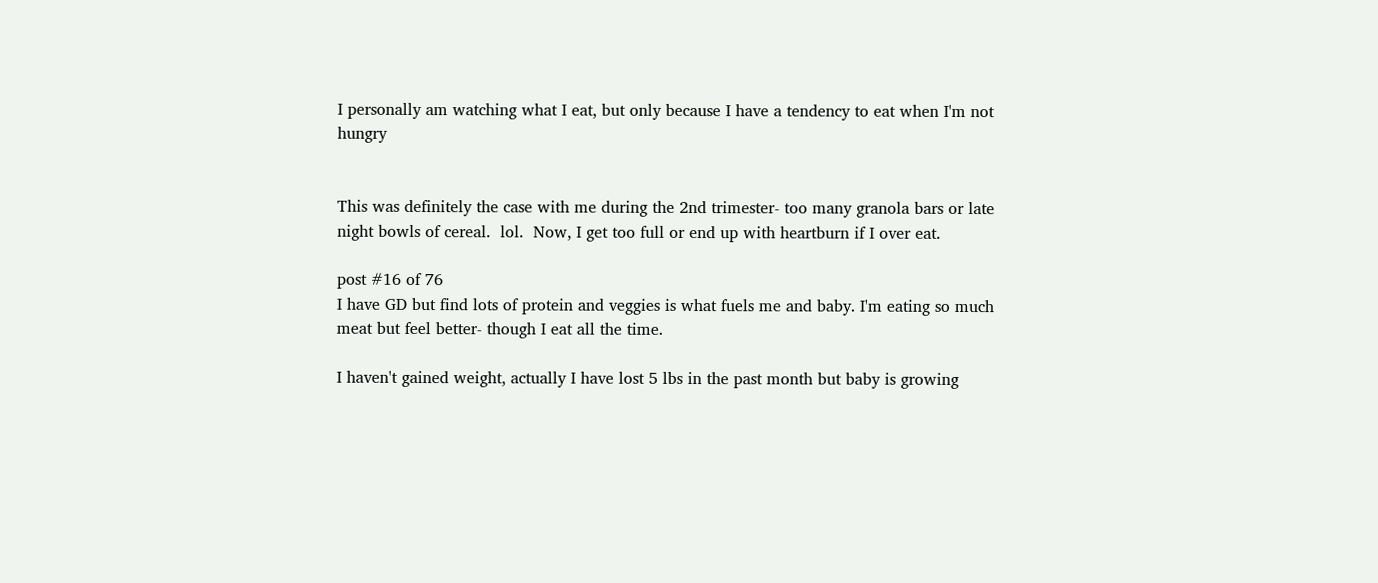I personally am watching what I eat, but only because I have a tendency to eat when I'm not hungry


This was definitely the case with me during the 2nd trimester- too many granola bars or late night bowls of cereal.  lol.  Now, I get too full or end up with heartburn if I over eat.

post #16 of 76
I have GD but find lots of protein and veggies is what fuels me and baby. I'm eating so much meat but feel better- though I eat all the time.

I haven't gained weight, actually I have lost 5 lbs in the past month but baby is growing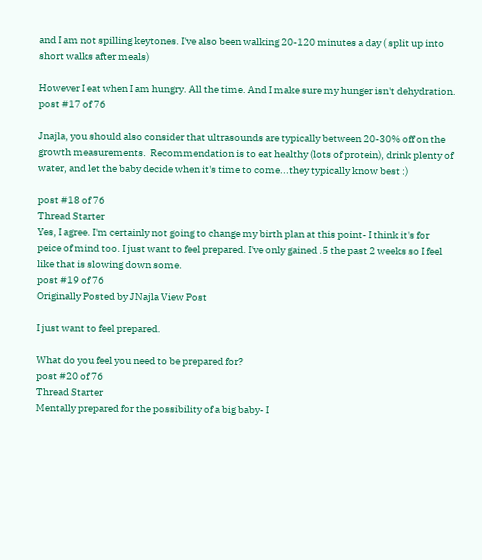and I am not spilling keytones. I've also been walking 20-120 minutes a day ( split up into short walks after meals)

However I eat when I am hungry. All the time. And I make sure my hunger isn't dehydration.
post #17 of 76

Jnajla, you should also consider that ultrasounds are typically between 20-30% off on the growth measurements.  Recommendation is to eat healthy (lots of protein), drink plenty of water, and let the baby decide when it's time to come...they typically know best :)

post #18 of 76
Thread Starter
Yes, I agree. I'm certainly not going to change my birth plan at this point- I think it's for peice of mind too. I just want to feel prepared. I've only gained .5 the past 2 weeks so I feel like that is slowing down some.
post #19 of 76
Originally Posted by JNajla View Post

I just want to feel prepared.

What do you feel you need to be prepared for?
post #20 of 76
Thread Starter
Mentally prepared for the possibility of a big baby- I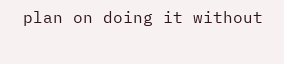plan on doing it without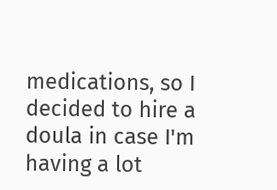medications, so I decided to hire a doula in case I'm having a lot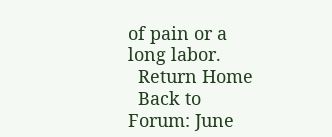of pain or a long labor.
  Return Home
  Back to Forum: June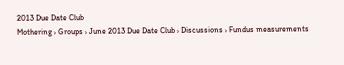2013 Due Date Club
Mothering › Groups › June 2013 Due Date Club › Discussions › Fundus measurements